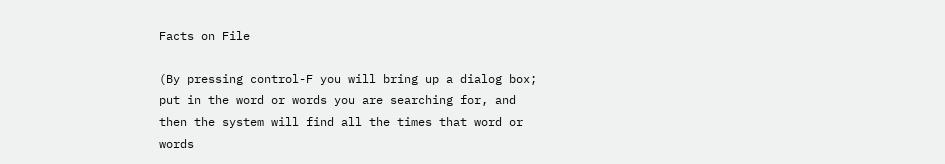Facts on File

(By pressing control-F you will bring up a dialog box; put in the word or words you are searching for, and then the system will find all the times that word or words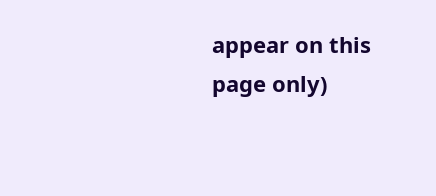appear on this page only)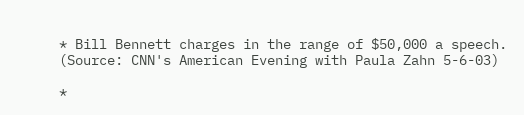* Bill Bennett charges in the range of $50,000 a speech. (Source: CNN's American Evening with Paula Zahn 5-6-03)

*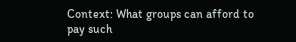Context: What groups can afford to pay such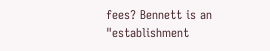fees? Bennett is an "establishment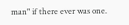man" if there ever was one.